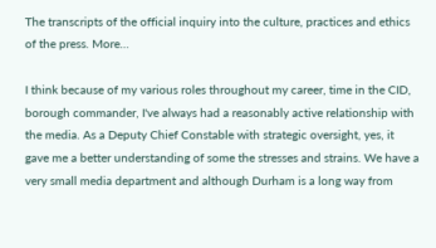The transcripts of the official inquiry into the culture, practices and ethics of the press. More…

I think because of my various roles throughout my career, time in the CID, borough commander, I've always had a reasonably active relationship with the media. As a Deputy Chief Constable with strategic oversight, yes, it gave me a better understanding of some the stresses and strains. We have a very small media department and although Durham is a long way from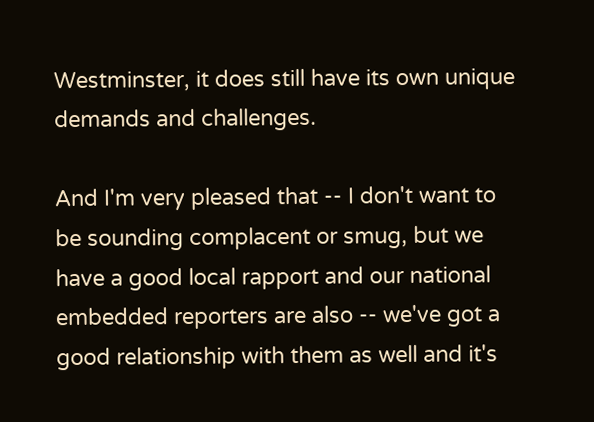Westminster, it does still have its own unique demands and challenges.

And I'm very pleased that -- I don't want to be sounding complacent or smug, but we have a good local rapport and our national embedded reporters are also -- we've got a good relationship with them as well and it's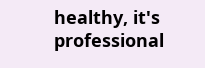healthy, it's professional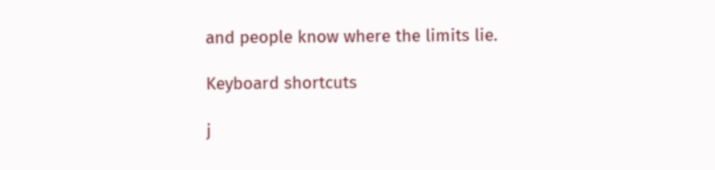and people know where the limits lie.

Keyboard shortcuts

j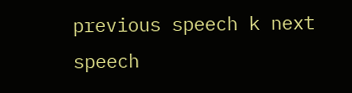previous speech k next speech